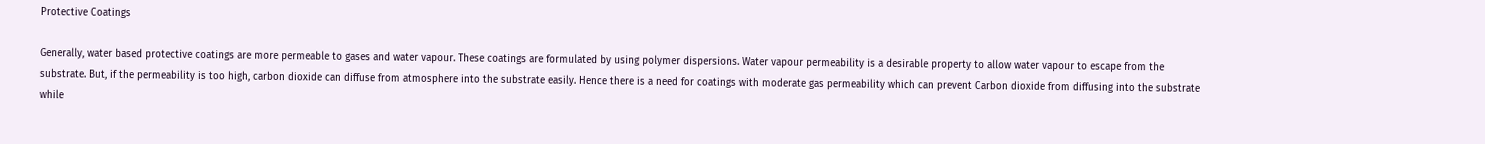Protective Coatings

Generally, water based protective coatings are more permeable to gases and water vapour. These coatings are formulated by using polymer dispersions. Water vapour permeability is a desirable property to allow water vapour to escape from the substrate. But, if the permeability is too high, carbon dioxide can diffuse from atmosphere into the substrate easily. Hence there is a need for coatings with moderate gas permeability which can prevent Carbon dioxide from diffusing into the substrate while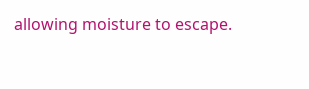allowing moisture to escape.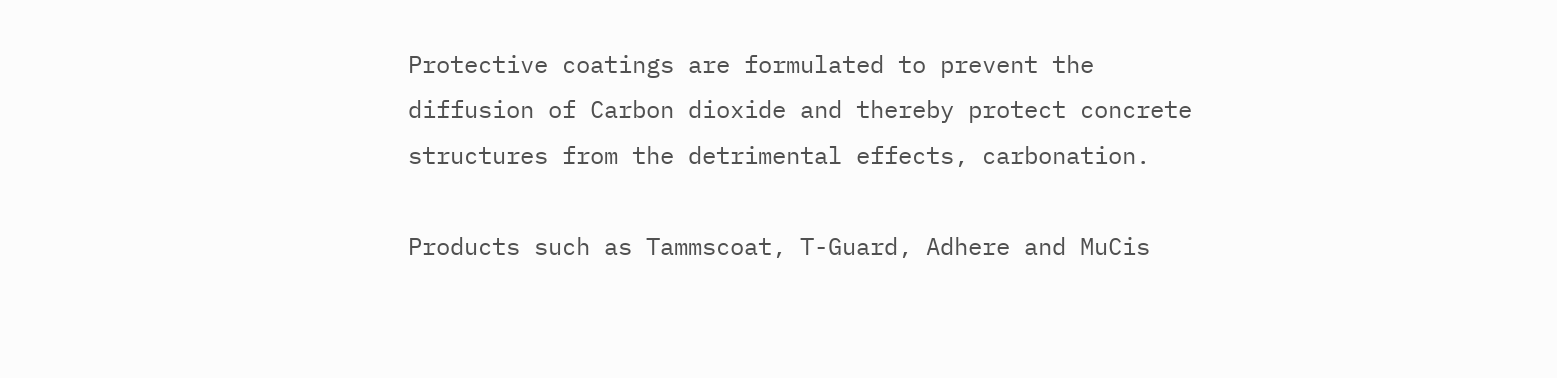Protective coatings are formulated to prevent the diffusion of Carbon dioxide and thereby protect concrete structures from the detrimental effects, carbonation.

Products such as Tammscoat, T-Guard, Adhere and MuCis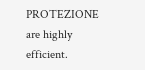PROTEZIONE are highly efficient.